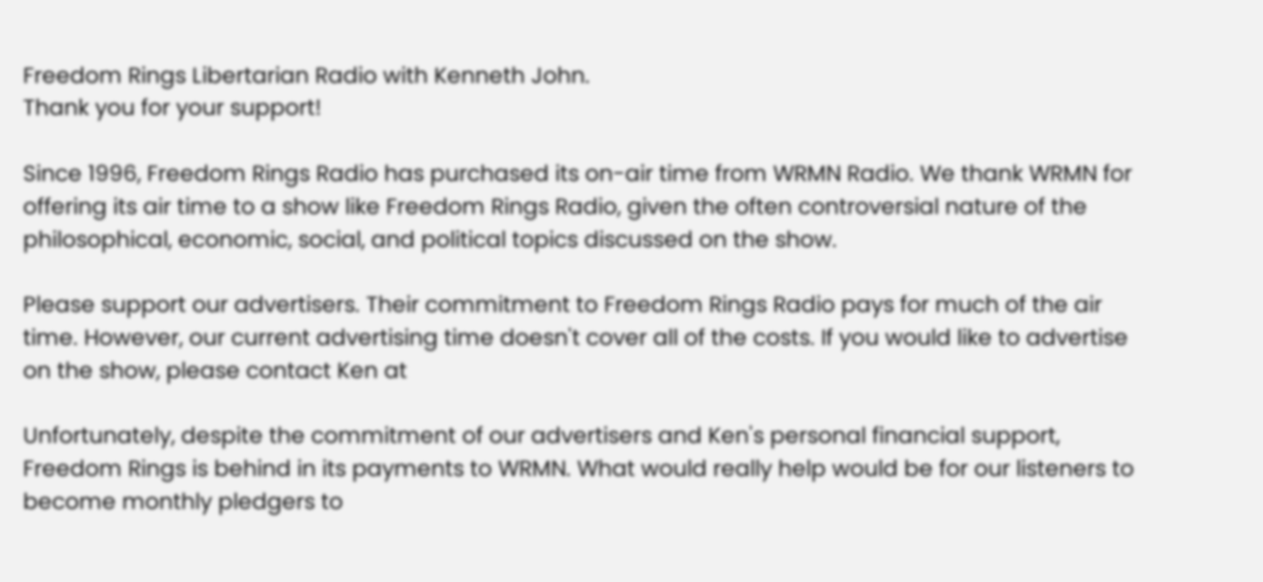Freedom Rings Libertarian Radio with Kenneth John.
Thank you for your support!

Since 1996, Freedom Rings Radio has purchased its on-air time from WRMN Radio. We thank WRMN for offering its air time to a show like Freedom Rings Radio, given the often controversial nature of the philosophical, economic, social, and political topics discussed on the show.

Please support our advertisers. Their commitment to Freedom Rings Radio pays for much of the air time. However, our current advertising time doesn't cover all of the costs. If you would like to advertise on the show, please contact Ken at

Unfortunately, despite the commitment of our advertisers and Ken's personal financial support, Freedom Rings is behind in its payments to WRMN. What would really help would be for our listeners to become monthly pledgers to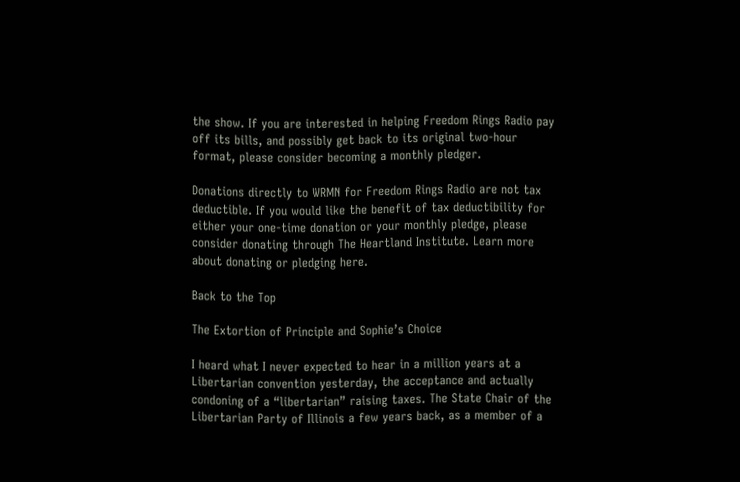the show. If you are interested in helping Freedom Rings Radio pay off its bills, and possibly get back to its original two-hour format, please consider becoming a monthly pledger.

Donations directly to WRMN for Freedom Rings Radio are not tax deductible. If you would like the benefit of tax deductibility for either your one-time donation or your monthly pledge, please consider donating through The Heartland Institute. Learn more about donating or pledging here.

Back to the Top

The Extortion of Principle and Sophie’s Choice

I heard what I never expected to hear in a million years at a Libertarian convention yesterday, the acceptance and actually condoning of a “libertarian” raising taxes. The State Chair of the Libertarian Party of Illinois a few years back, as a member of a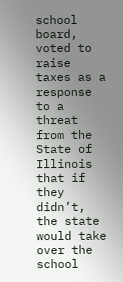school board, voted to raise taxes as a response to a threat from the State of Illinois that if they didn’t, the state would take over the school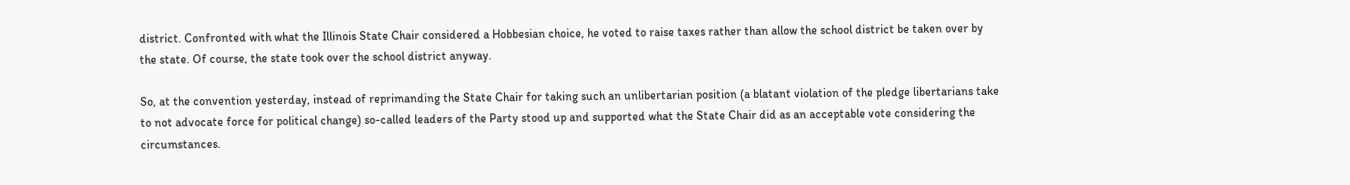district. Confronted with what the Illinois State Chair considered a Hobbesian choice, he voted to raise taxes rather than allow the school district be taken over by the state. Of course, the state took over the school district anyway.

So, at the convention yesterday, instead of reprimanding the State Chair for taking such an unlibertarian position (a blatant violation of the pledge libertarians take to not advocate force for political change) so-called leaders of the Party stood up and supported what the State Chair did as an acceptable vote considering the circumstances.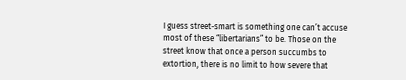I guess street-smart is something one can’t accuse most of these “libertarians” to be. Those on the street know that once a person succumbs to extortion, there is no limit to how severe that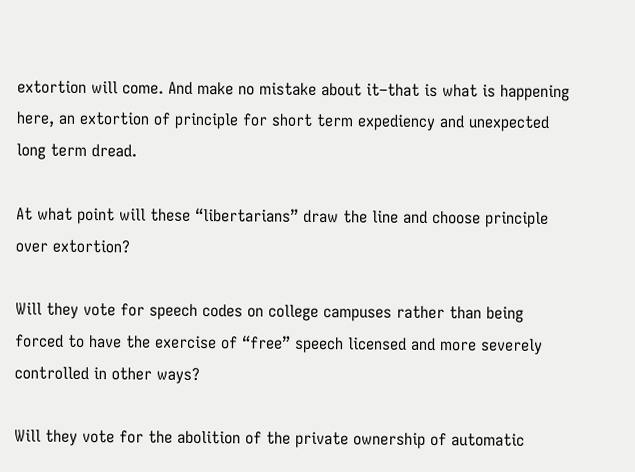extortion will come. And make no mistake about it–that is what is happening here, an extortion of principle for short term expediency and unexpected long term dread.

At what point will these “libertarians” draw the line and choose principle over extortion?

Will they vote for speech codes on college campuses rather than being forced to have the exercise of “free” speech licensed and more severely controlled in other ways?

Will they vote for the abolition of the private ownership of automatic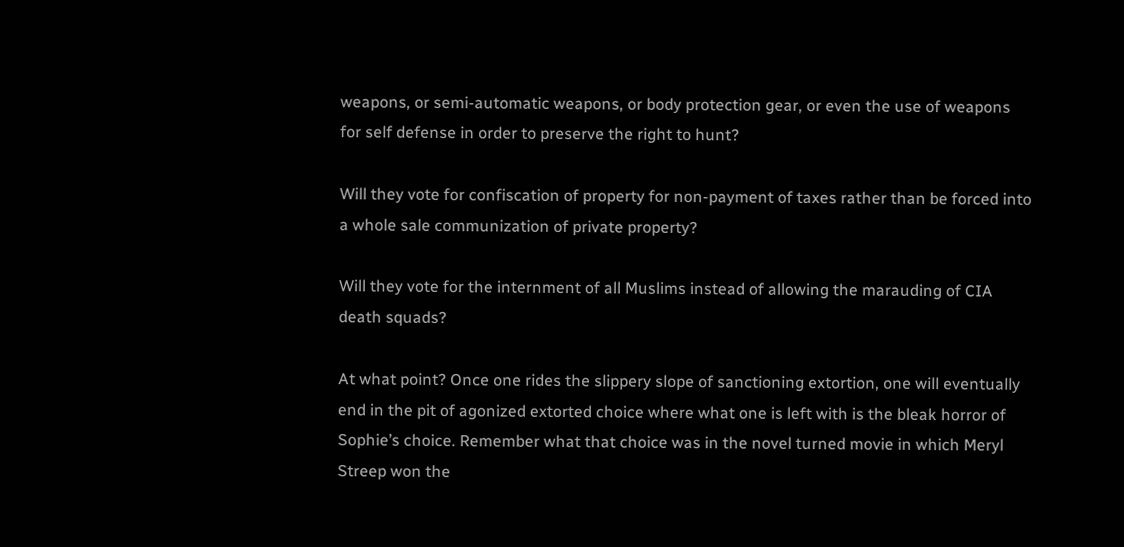weapons, or semi-automatic weapons, or body protection gear, or even the use of weapons for self defense in order to preserve the right to hunt?

Will they vote for confiscation of property for non-payment of taxes rather than be forced into a whole sale communization of private property?

Will they vote for the internment of all Muslims instead of allowing the marauding of CIA death squads?

At what point? Once one rides the slippery slope of sanctioning extortion, one will eventually end in the pit of agonized extorted choice where what one is left with is the bleak horror of Sophie’s choice. Remember what that choice was in the novel turned movie in which Meryl Streep won the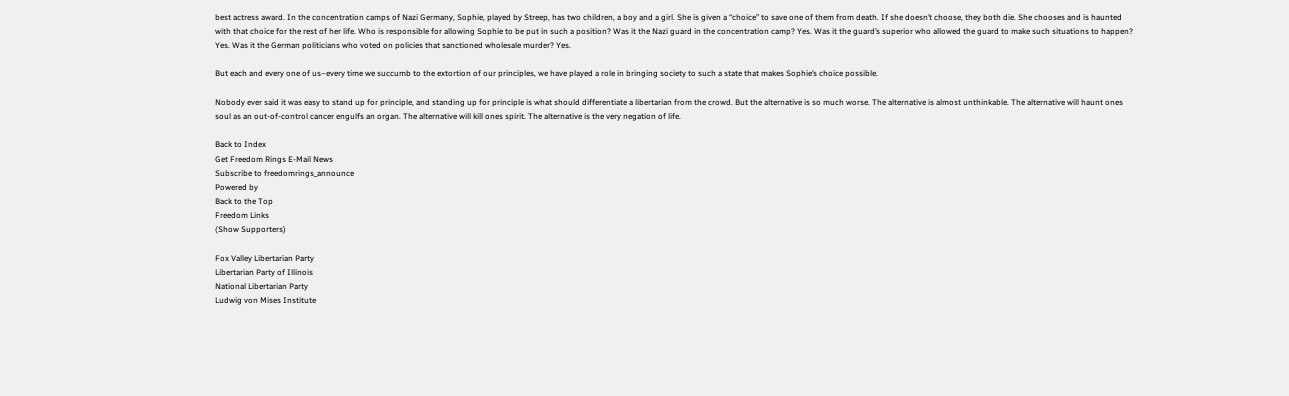best actress award. In the concentration camps of Nazi Germany, Sophie, played by Streep, has two children, a boy and a girl. She is given a “choice” to save one of them from death. If she doesn’t choose, they both die. She chooses and is haunted with that choice for the rest of her life. Who is responsible for allowing Sophie to be put in such a position? Was it the Nazi guard in the concentration camp? Yes. Was it the guard’s superior who allowed the guard to make such situations to happen? Yes. Was it the German politicians who voted on policies that sanctioned wholesale murder? Yes.

But each and every one of us–every time we succumb to the extortion of our principles, we have played a role in bringing society to such a state that makes Sophie’s choice possible.

Nobody ever said it was easy to stand up for principle, and standing up for principle is what should differentiate a libertarian from the crowd. But the alternative is so much worse. The alternative is almost unthinkable. The alternative will haunt ones soul as an out-of-control cancer engulfs an organ. The alternative will kill ones spirit. The alternative is the very negation of life.

Back to Index
Get Freedom Rings E-Mail News
Subscribe to freedomrings_announce
Powered by
Back to the Top
Freedom Links
(Show Supporters)

Fox Valley Libertarian Party
Libertarian Party of Illinois
National Libertarian Party
Ludwig von Mises Institute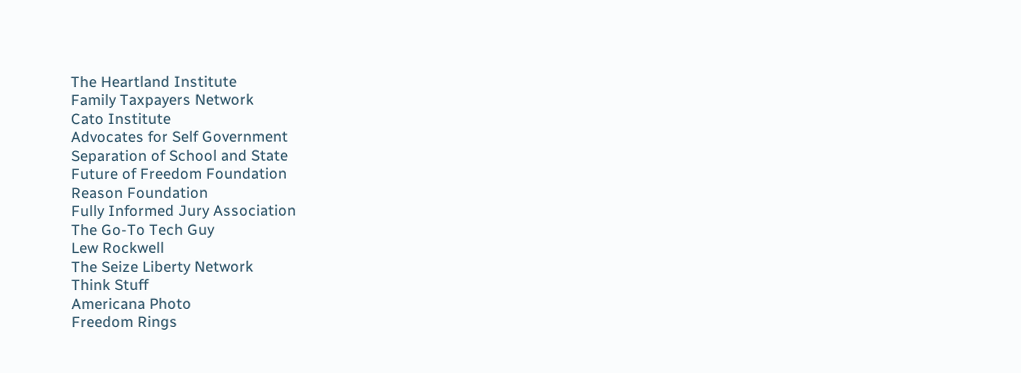The Heartland Institute
Family Taxpayers Network
Cato Institute
Advocates for Self Government
Separation of School and State
Future of Freedom Foundation
Reason Foundation
Fully Informed Jury Association
The Go-To Tech Guy
Lew Rockwell
The Seize Liberty Network
Think Stuff
Americana Photo
Freedom Rings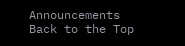Announcements
Back to the Top